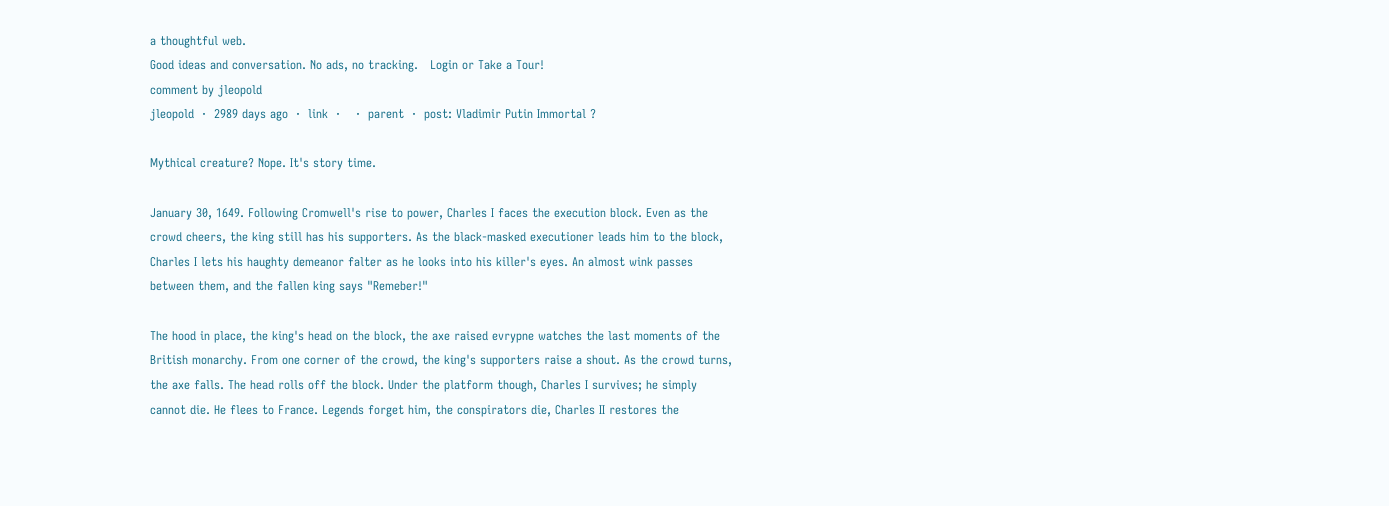a thoughtful web.
Good ideas and conversation. No ads, no tracking.   Login or Take a Tour!
comment by jleopold
jleopold  ·  2989 days ago  ·  link  ·    ·  parent  ·  post: Vladimir Putin Immortal ?

Mythical creature? Nope. It's story time.

January 30, 1649. Following Cromwell's rise to power, Charles I faces the execution block. Even as the crowd cheers, the king still has his supporters. As the black-masked executioner leads him to the block, Charles I lets his haughty demeanor falter as he looks into his killer's eyes. An almost wink passes between them, and the fallen king says "Remeber!"

The hood in place, the king's head on the block, the axe raised evrypne watches the last moments of the British monarchy. From one corner of the crowd, the king's supporters raise a shout. As the crowd turns, the axe falls. The head rolls off the block. Under the platform though, Charles I survives; he simply cannot die. He flees to France. Legends forget him, the conspirators die, Charles II restores the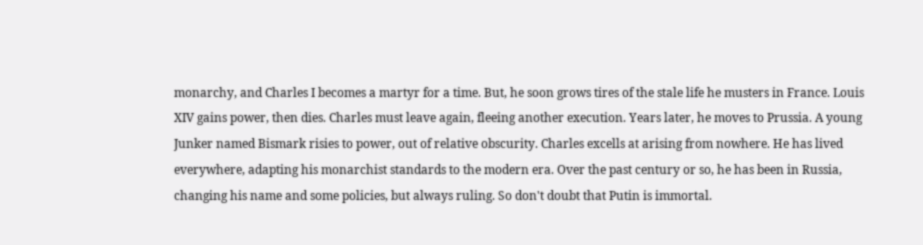monarchy, and Charles I becomes a martyr for a time. But, he soon grows tires of the stale life he musters in France. Louis XIV gains power, then dies. Charles must leave again, fleeing another execution. Years later, he moves to Prussia. A young Junker named Bismark risies to power, out of relative obscurity. Charles excells at arising from nowhere. He has lived everywhere, adapting his monarchist standards to the modern era. Over the past century or so, he has been in Russia, changing his name and some policies, but always ruling. So don't doubt that Putin is immortal.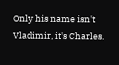Only his name isn't Vladimir, it's Charles.